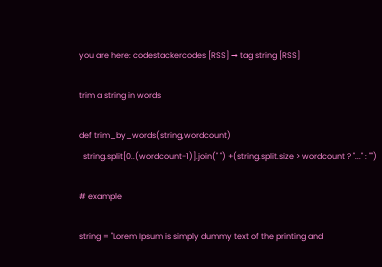you are here: codestackercodes [RSS] → tag string [RSS]

trim a string in words

def trim_by_words(string,wordcount)
  string.split[0..(wordcount-1)].join(" ") +(string.split.size > wordcount ? "..." : "")

# example

string = "Lorem Ipsum is simply dummy text of the printing and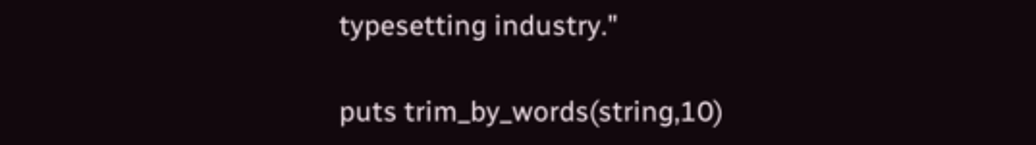typesetting industry."

puts trim_by_words(string,10)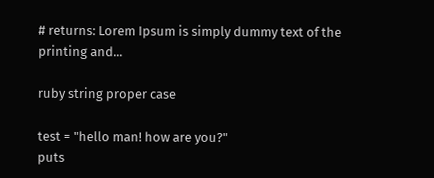# returns: Lorem Ipsum is simply dummy text of the printing and...

ruby string proper case

test = "hello man! how are you?"
puts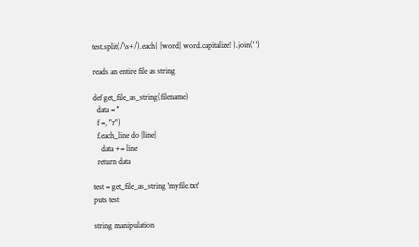test.split(/\s+/).each{ |word| word.capitalize! }.join(' ')

reads an entire file as string

def get_file_as_string(filename)
  data = ''
  f =, "r")
  f.each_line do |line|
    data += line
  return data

test = get_file_as_string 'myfile.txt'
puts test

string manipulation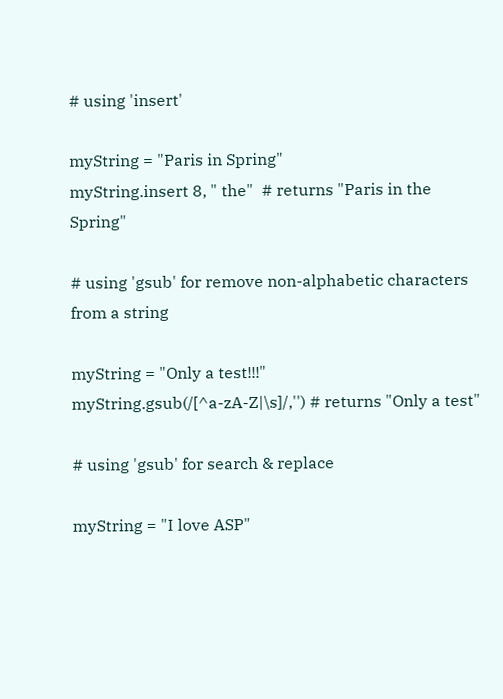# using 'insert'

myString = "Paris in Spring"
myString.insert 8, " the"  # returns "Paris in the Spring"

# using 'gsub' for remove non-alphabetic characters from a string

myString = "Only a test!!!"
myString.gsub(/[^a-zA-Z|\s]/,'') # returns "Only a test"

# using 'gsub' for search & replace

myString = "I love ASP"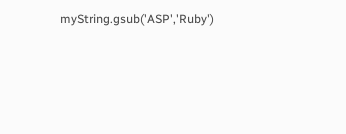myString.gsub('ASP','Ruby')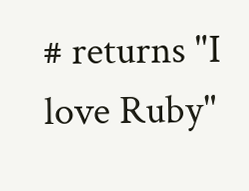# returns "I love Ruby"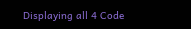Displaying all 4 Code